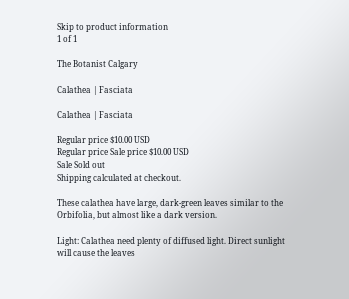Skip to product information
1 of 1

The Botanist Calgary

Calathea | Fasciata

Calathea | Fasciata

Regular price $10.00 USD
Regular price Sale price $10.00 USD
Sale Sold out
Shipping calculated at checkout.

These calathea have large, dark-green leaves similar to the Orbifolia, but almost like a dark version.

Light: Calathea need plenty of diffused light. Direct sunlight will cause the leaves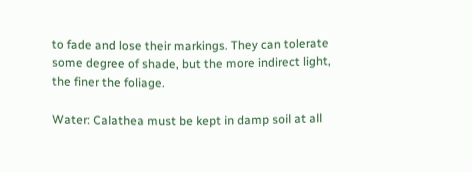to fade and lose their markings. They can tolerate some degree of shade, but the more indirect light, the finer the foliage.

Water: Calathea must be kept in damp soil at all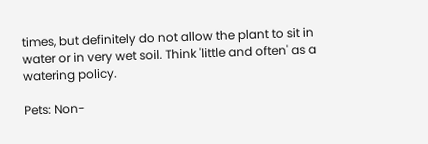times, but definitely do not allow the plant to sit in water or in very wet soil. Think 'little and often' as a watering policy.

Pets: Non-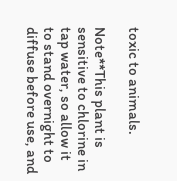toxic to animals.

Note**This plant is sensitive to chlorine in tap water, so allow it to stand overnight to diffuse before use, and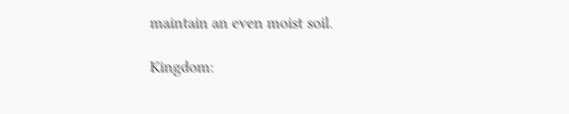maintain an even moist soil.

Kingdom: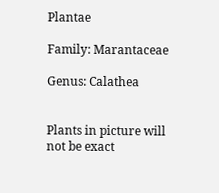Plantae

Family: Marantaceae

Genus: Calathea


Plants in picture will not be exact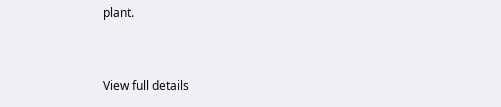plant.


View full details